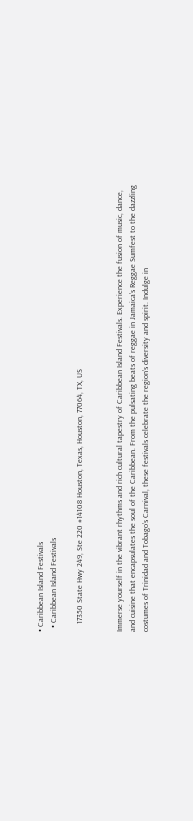• Caribbean Island Festivals
  • Caribbean Island Festivals

    17350 State Hwy 249, Ste 220 #14108 Houston, Texas, Houston, 77064, TX, US


Immerse yourself in the vibrant rhythms and rich cultural tapestry of Caribbean Island Festivals. Experience the fusion of music, dance, and cuisine that encapsulates the soul of the Caribbean. From the pulsating beats of reggae in Jamaica’s Reggae Sumfest to the dazzling costumes of Trinidad and Tobago’s Carnival, these festivals celebrate the region’s diversity and spirit. Indulge in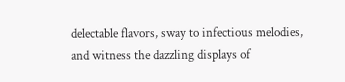delectable flavors, sway to infectious melodies, and witness the dazzling displays of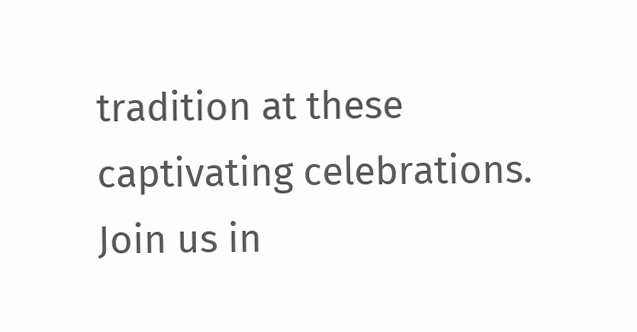tradition at these captivating celebrations. Join us in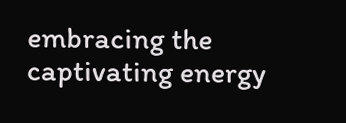embracing the captivating energy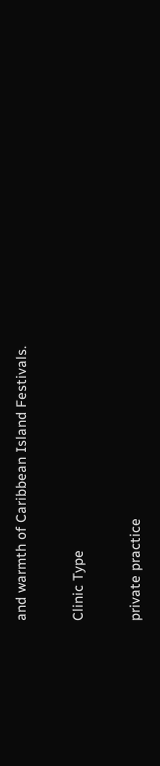and warmth of Caribbean Island Festivals.

Clinic Type

private practice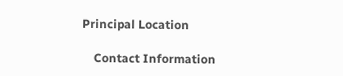Principal Location

    Contact Information